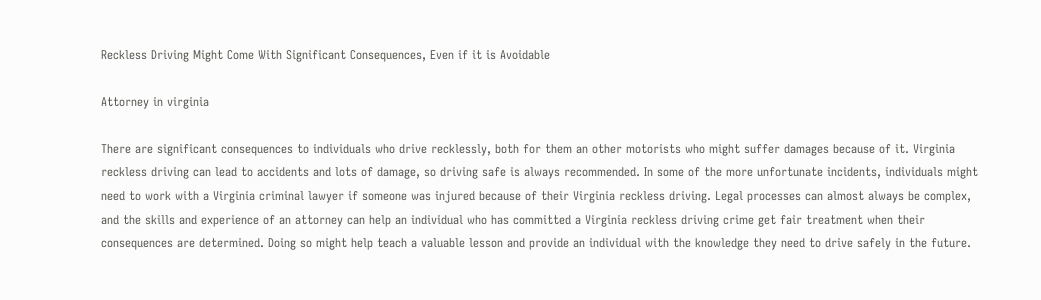Reckless Driving Might Come With Significant Consequences, Even if it is Avoidable

Attorney in virginia

There are significant consequences to individuals who drive recklessly, both for them an other motorists who might suffer damages because of it. Virginia reckless driving can lead to accidents and lots of damage, so driving safe is always recommended. In some of the more unfortunate incidents, individuals might need to work with a Virginia criminal lawyer if someone was injured because of their Virginia reckless driving. Legal processes can almost always be complex, and the skills and experience of an attorney can help an individual who has committed a Virginia reckless driving crime get fair treatment when their consequences are determined. Doing so might help teach a valuable lesson and provide an individual with the knowledge they need to drive safely in the future.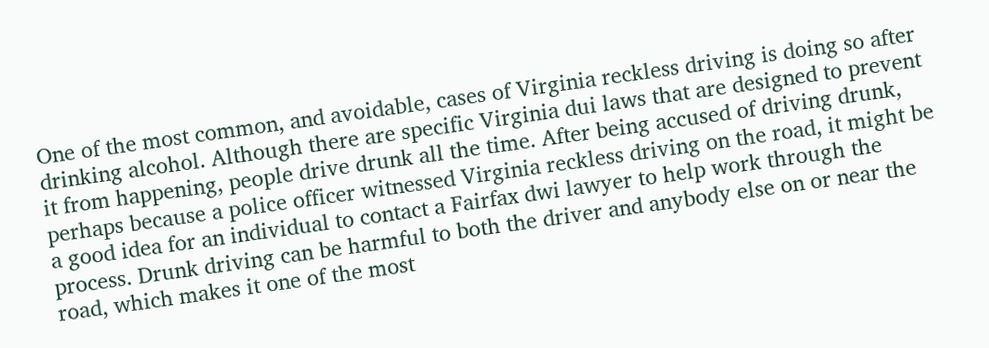One of the most common, and avoidable, cases of Virginia reckless driving is doing so after drinking alcohol. Although there are specific Virginia dui laws that are designed to prevent it from happening, people drive drunk all the time. After being accused of driving drunk, perhaps because a police officer witnessed Virginia reckless driving on the road, it might be a good idea for an individual to contact a Fairfax dwi lawyer to help work through the process. Drunk driving can be harmful to both the driver and anybody else on or near the road, which makes it one of the most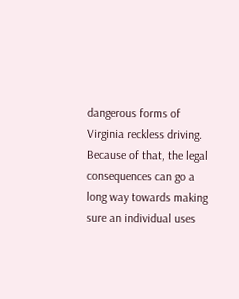dangerous forms of Virginia reckless driving. Because of that, the legal consequences can go a long way towards making sure an individual uses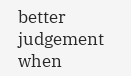better judgement when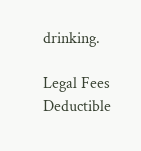drinking.

Legal Fees Deductible